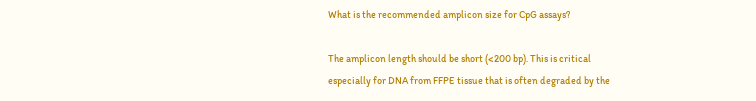What is the recommended amplicon size for CpG assays?

The amplicon length should be short (<200 bp). This is critical especially for DNA from FFPE tissue that is often degraded by the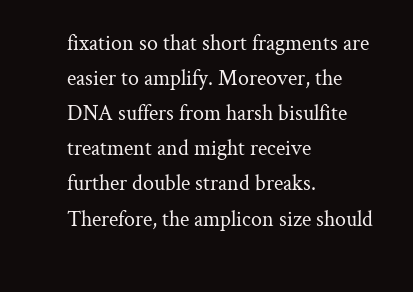fixation so that short fragments are easier to amplify. Moreover, the DNA suffers from harsh bisulfite treatment and might receive further double strand breaks. Therefore, the amplicon size should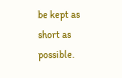be kept as short as possible.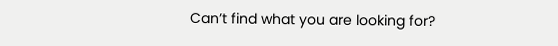Can’t find what you are looking for?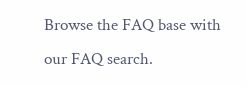Browse the FAQ base with our FAQ search.